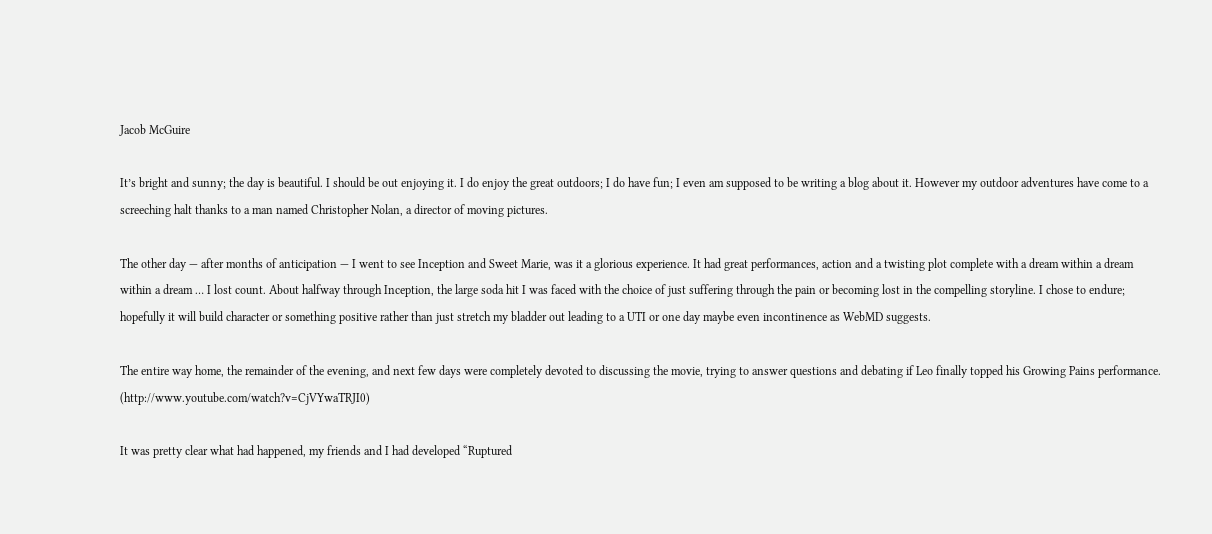Jacob McGuire

It’s bright and sunny; the day is beautiful. I should be out enjoying it. I do enjoy the great outdoors; I do have fun; I even am supposed to be writing a blog about it. However my outdoor adventures have come to a screeching halt thanks to a man named Christopher Nolan, a director of moving pictures.

The other day — after months of anticipation — I went to see Inception and Sweet Marie, was it a glorious experience. It had great performances, action and a twisting plot complete with a dream within a dream within a dream … I lost count. About halfway through Inception, the large soda hit I was faced with the choice of just suffering through the pain or becoming lost in the compelling storyline. I chose to endure; hopefully it will build character or something positive rather than just stretch my bladder out leading to a UTI or one day maybe even incontinence as WebMD suggests.

The entire way home, the remainder of the evening, and next few days were completely devoted to discussing the movie, trying to answer questions and debating if Leo finally topped his Growing Pains performance. (http://www.youtube.com/watch?v=CjVYwaTRJI0)

It was pretty clear what had happened, my friends and I had developed “Ruptured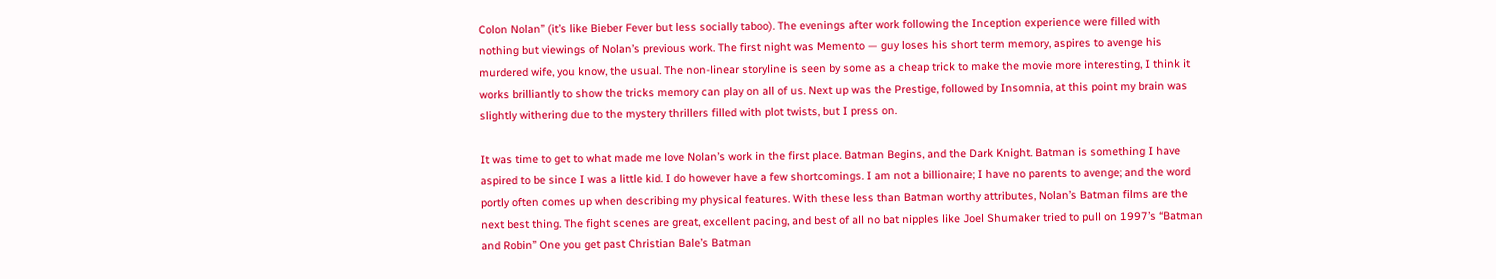Colon Nolan” (it’s like Bieber Fever but less socially taboo). The evenings after work following the Inception experience were filled with nothing but viewings of Nolan’s previous work. The first night was Memento — guy loses his short term memory, aspires to avenge his murdered wife, you know, the usual. The non-linear storyline is seen by some as a cheap trick to make the movie more interesting, I think it works brilliantly to show the tricks memory can play on all of us. Next up was the Prestige, followed by Insomnia, at this point my brain was slightly withering due to the mystery thrillers filled with plot twists, but I press on.

It was time to get to what made me love Nolan’s work in the first place. Batman Begins, and the Dark Knight. Batman is something I have aspired to be since I was a little kid. I do however have a few shortcomings. I am not a billionaire; I have no parents to avenge; and the word portly often comes up when describing my physical features. With these less than Batman worthy attributes, Nolan’s Batman films are the next best thing. The fight scenes are great, excellent pacing, and best of all no bat nipples like Joel Shumaker tried to pull on 1997’s “Batman and Robin” One you get past Christian Bale’s Batman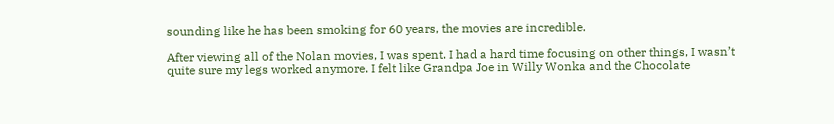sounding like he has been smoking for 60 years, the movies are incredible.

After viewing all of the Nolan movies, I was spent. I had a hard time focusing on other things, I wasn’t quite sure my legs worked anymore. I felt like Grandpa Joe in Willy Wonka and the Chocolate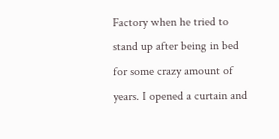Factory when he tried to stand up after being in bed for some crazy amount of years. I opened a curtain and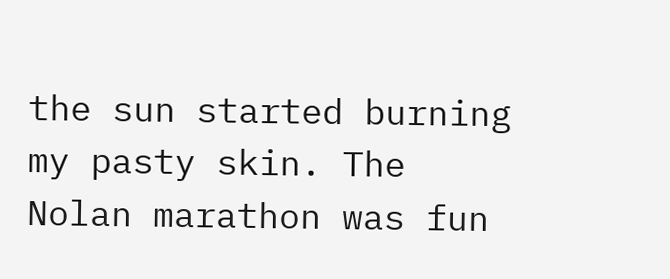the sun started burning my pasty skin. The Nolan marathon was fun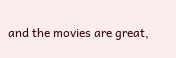and the movies are great,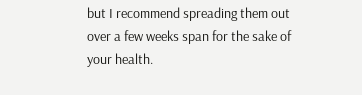but I recommend spreading them out over a few weeks span for the sake of your health.